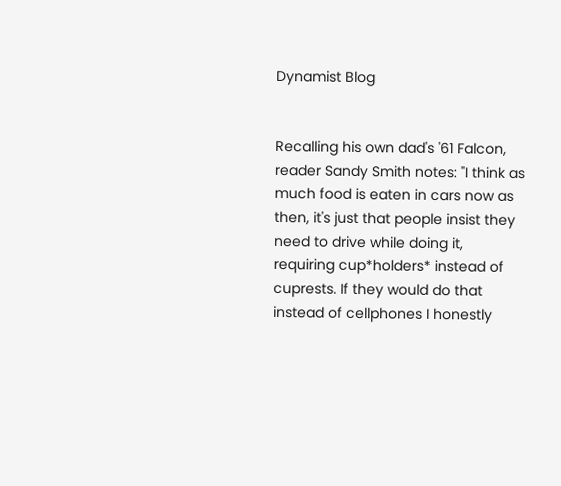Dynamist Blog


Recalling his own dad's '61 Falcon, reader Sandy Smith notes: "I think as much food is eaten in cars now as then, it's just that people insist they need to drive while doing it, requiring cup*holders* instead of cuprests. If they would do that instead of cellphones I honestly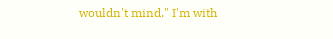wouldn't mind." I'm with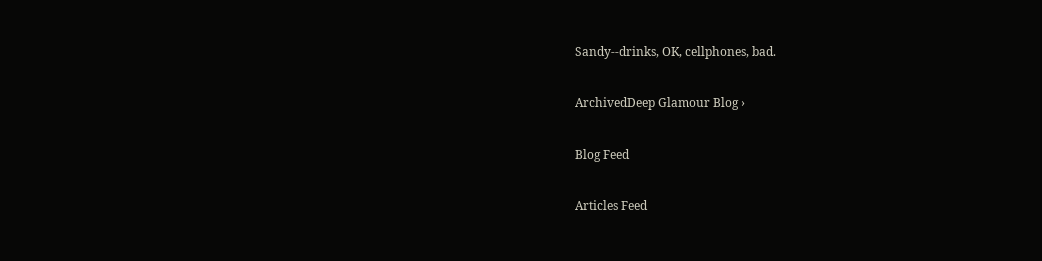Sandy--drinks, OK, cellphones, bad.

ArchivedDeep Glamour Blog ›

Blog Feed

Articles Feed